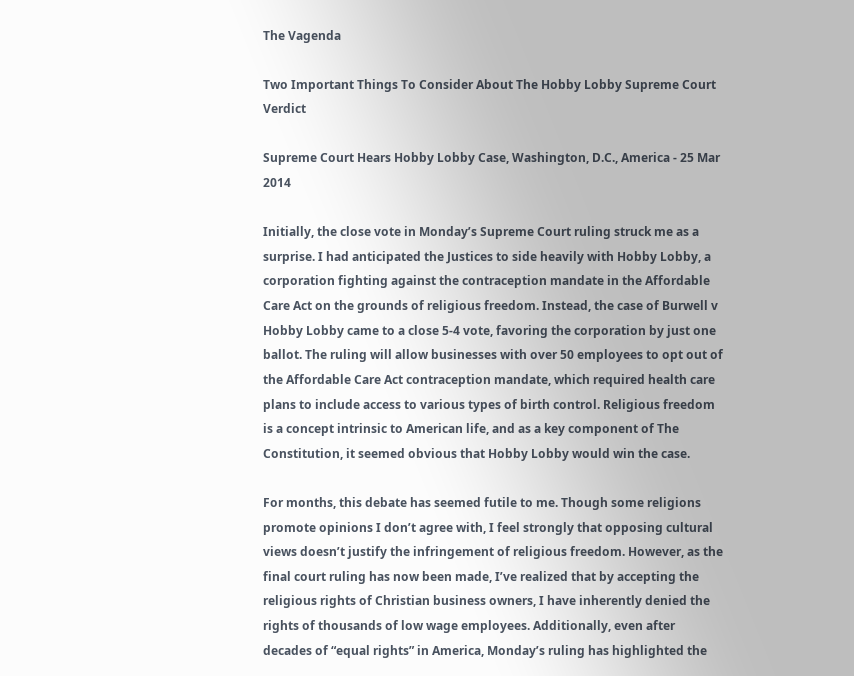The Vagenda

Two Important Things To Consider About The Hobby Lobby Supreme Court Verdict

Supreme Court Hears Hobby Lobby Case, Washington, D.C., America - 25 Mar 2014

Initially, the close vote in Monday’s Supreme Court ruling struck me as a surprise. I had anticipated the Justices to side heavily with Hobby Lobby, a corporation fighting against the contraception mandate in the Affordable Care Act on the grounds of religious freedom. Instead, the case of Burwell v Hobby Lobby came to a close 5-4 vote, favoring the corporation by just one ballot. The ruling will allow businesses with over 50 employees to opt out of the Affordable Care Act contraception mandate, which required health care plans to include access to various types of birth control. Religious freedom is a concept intrinsic to American life, and as a key component of The Constitution, it seemed obvious that Hobby Lobby would win the case.

For months, this debate has seemed futile to me. Though some religions promote opinions I don’t agree with, I feel strongly that opposing cultural views doesn’t justify the infringement of religious freedom. However, as the final court ruling has now been made, I’ve realized that by accepting the religious rights of Christian business owners, I have inherently denied the rights of thousands of low wage employees. Additionally, even after decades of “equal rights” in America, Monday’s ruling has highlighted the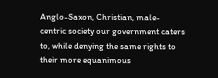Anglo-Saxon, Christian, male-centric society our government caters to, while denying the same rights to their more equanimous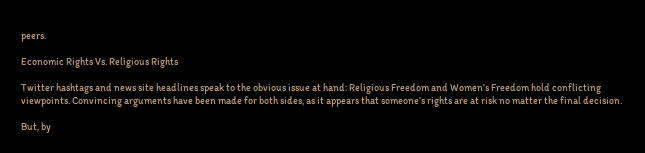peers.

Economic Rights Vs. Religious Rights

Twitter hashtags and news site headlines speak to the obvious issue at hand: Religious Freedom and Women’s Freedom hold conflicting viewpoints. Convincing arguments have been made for both sides, as it appears that someone’s rights are at risk no matter the final decision.

But, by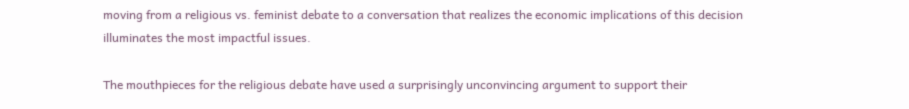moving from a religious vs. feminist debate to a conversation that realizes the economic implications of this decision illuminates the most impactful issues.

The mouthpieces for the religious debate have used a surprisingly unconvincing argument to support their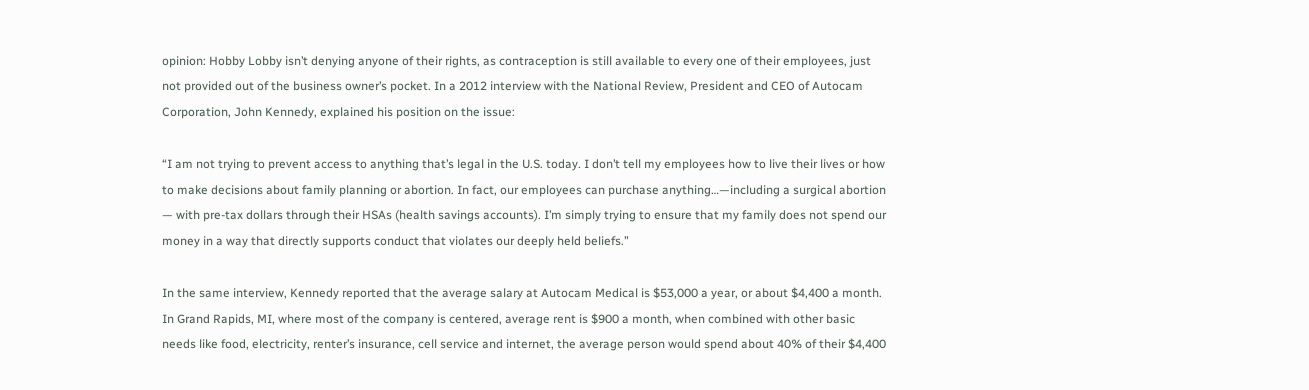opinion: Hobby Lobby isn’t denying anyone of their rights, as contraception is still available to every one of their employees, just not provided out of the business owner’s pocket. In a 2012 interview with the National Review, President and CEO of Autocam Corporation, John Kennedy, explained his position on the issue:

“I am not trying to prevent access to anything that’s legal in the U.S. today. I don’t tell my employees how to live their lives or how to make decisions about family planning or abortion. In fact, our employees can purchase anything…—including a surgical abortion — with pre-tax dollars through their HSAs (health savings accounts). I’m simply trying to ensure that my family does not spend our money in a way that directly supports conduct that violates our deeply held beliefs.”

In the same interview, Kennedy reported that the average salary at Autocam Medical is $53,000 a year, or about $4,400 a month. In Grand Rapids, MI, where most of the company is centered, average rent is $900 a month, when combined with other basic needs like food, electricity, renter’s insurance, cell service and internet, the average person would spend about 40% of their $4,400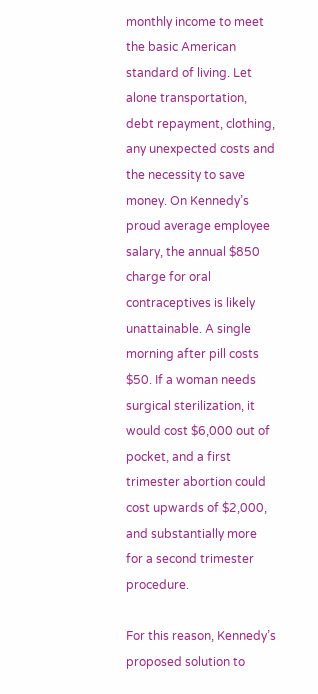monthly income to meet the basic American standard of living. Let alone transportation, debt repayment, clothing, any unexpected costs and the necessity to save money. On Kennedy’s proud average employee salary, the annual $850 charge for oral contraceptives is likely unattainable. A single morning after pill costs $50. If a woman needs surgical sterilization, it would cost $6,000 out of pocket, and a first trimester abortion could cost upwards of $2,000, and substantially more for a second trimester procedure.

For this reason, Kennedy’s proposed solution to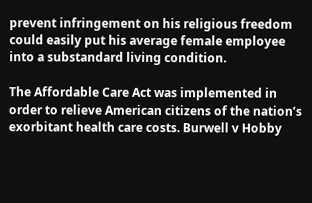prevent infringement on his religious freedom could easily put his average female employee into a substandard living condition.

The Affordable Care Act was implemented in order to relieve American citizens of the nation’s exorbitant health care costs. Burwell v Hobby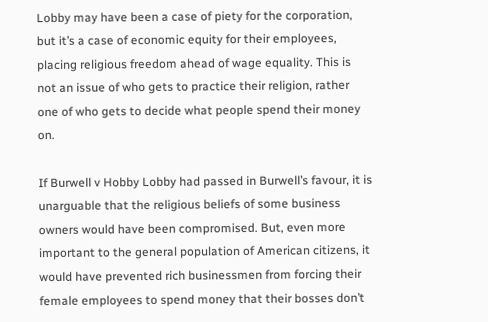Lobby may have been a case of piety for the corporation, but it’s a case of economic equity for their employees, placing religious freedom ahead of wage equality. This is not an issue of who gets to practice their religion, rather one of who gets to decide what people spend their money on.

If Burwell v Hobby Lobby had passed in Burwell’s favour, it is unarguable that the religious beliefs of some business owners would have been compromised. But, even more important to the general population of American citizens, it would have prevented rich businessmen from forcing their female employees to spend money that their bosses don’t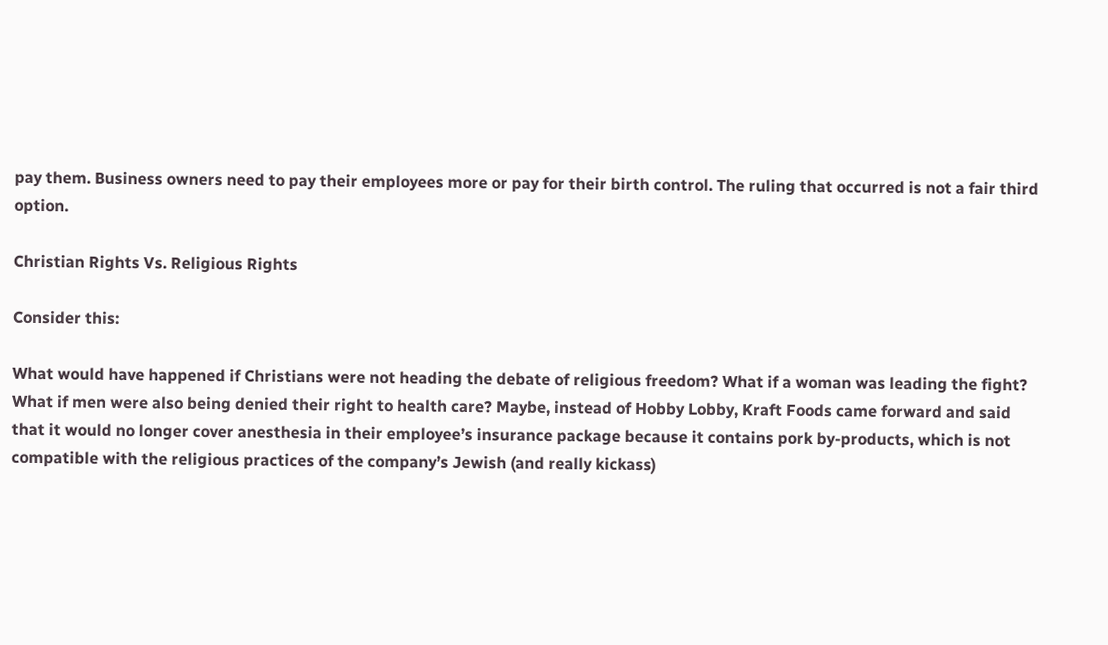pay them. Business owners need to pay their employees more or pay for their birth control. The ruling that occurred is not a fair third option.

Christian Rights Vs. Religious Rights

Consider this:

What would have happened if Christians were not heading the debate of religious freedom? What if a woman was leading the fight? What if men were also being denied their right to health care? Maybe, instead of Hobby Lobby, Kraft Foods came forward and said that it would no longer cover anesthesia in their employee’s insurance package because it contains pork by-products, which is not compatible with the religious practices of the company’s Jewish (and really kickass)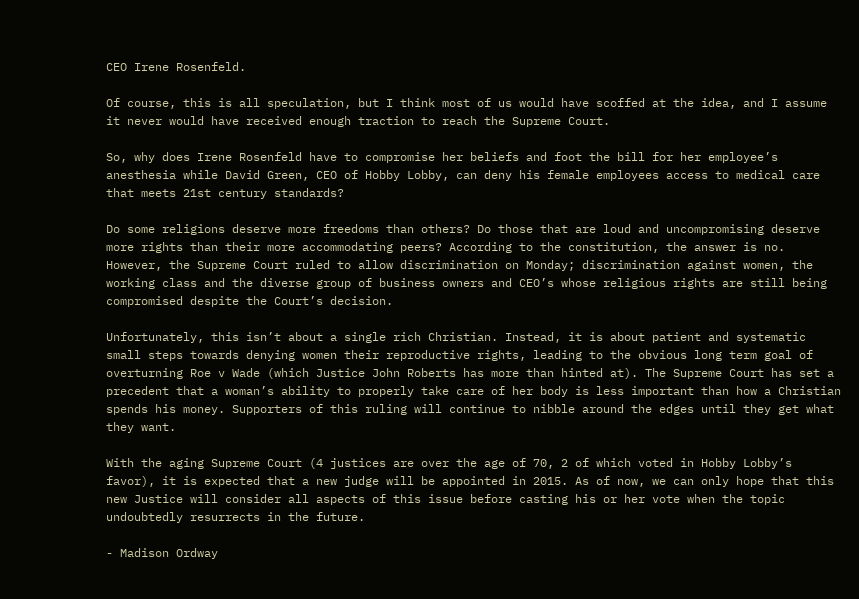CEO Irene Rosenfeld.

Of course, this is all speculation, but I think most of us would have scoffed at the idea, and I assume it never would have received enough traction to reach the Supreme Court.

So, why does Irene Rosenfeld have to compromise her beliefs and foot the bill for her employee’s anesthesia while David Green, CEO of Hobby Lobby, can deny his female employees access to medical care that meets 21st century standards?

Do some religions deserve more freedoms than others? Do those that are loud and uncompromising deserve more rights than their more accommodating peers? According to the constitution, the answer is no. However, the Supreme Court ruled to allow discrimination on Monday; discrimination against women, the working class and the diverse group of business owners and CEO’s whose religious rights are still being compromised despite the Court’s decision.

Unfortunately, this isn’t about a single rich Christian. Instead, it is about patient and systematic small steps towards denying women their reproductive rights, leading to the obvious long term goal of overturning Roe v Wade (which Justice John Roberts has more than hinted at). The Supreme Court has set a precedent that a woman’s ability to properly take care of her body is less important than how a Christian spends his money. Supporters of this ruling will continue to nibble around the edges until they get what they want.

With the aging Supreme Court (4 justices are over the age of 70, 2 of which voted in Hobby Lobby’s favor), it is expected that a new judge will be appointed in 2015. As of now, we can only hope that this new Justice will consider all aspects of this issue before casting his or her vote when the topic undoubtedly resurrects in the future.

- Madison Ordway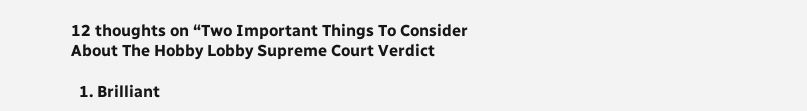12 thoughts on “Two Important Things To Consider About The Hobby Lobby Supreme Court Verdict

  1. Brilliant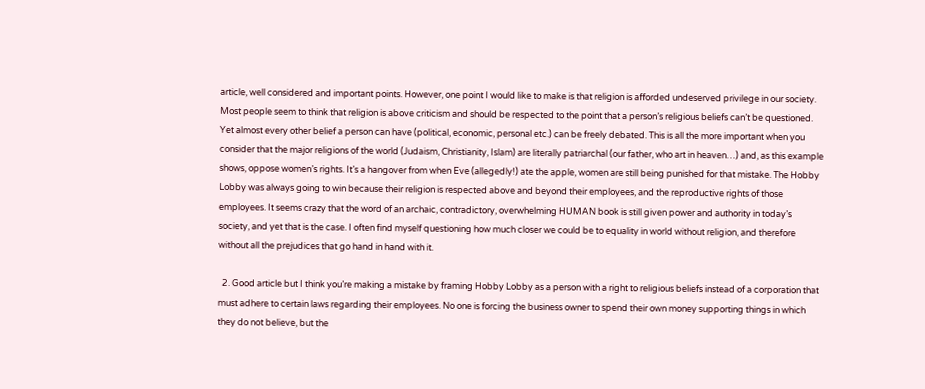article, well considered and important points. However, one point I would like to make is that religion is afforded undeserved privilege in our society. Most people seem to think that religion is above criticism and should be respected to the point that a person’s religious beliefs can’t be questioned. Yet almost every other belief a person can have (political, economic, personal etc.) can be freely debated. This is all the more important when you consider that the major religions of the world (Judaism, Christianity, Islam) are literally patriarchal (our father, who art in heaven…) and, as this example shows, oppose women’s rights. It’s a hangover from when Eve (allegedly!) ate the apple, women are still being punished for that mistake. The Hobby Lobby was always going to win because their religion is respected above and beyond their employees, and the reproductive rights of those employees. It seems crazy that the word of an archaic, contradictory, overwhelming HUMAN book is still given power and authority in today’s society, and yet that is the case. I often find myself questioning how much closer we could be to equality in world without religion, and therefore without all the prejudices that go hand in hand with it.

  2. Good article but I think you’re making a mistake by framing Hobby Lobby as a person with a right to religious beliefs instead of a corporation that must adhere to certain laws regarding their employees. No one is forcing the business owner to spend their own money supporting things in which they do not believe, but the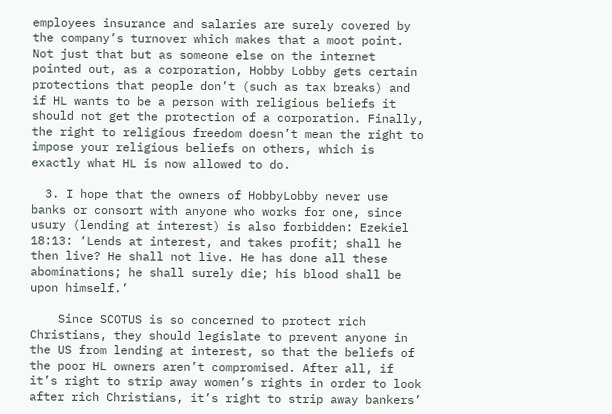employees insurance and salaries are surely covered by the company’s turnover which makes that a moot point. Not just that but as someone else on the internet pointed out, as a corporation, Hobby Lobby gets certain protections that people don’t (such as tax breaks) and if HL wants to be a person with religious beliefs it should not get the protection of a corporation. Finally, the right to religious freedom doesn’t mean the right to impose your religious beliefs on others, which is exactly what HL is now allowed to do.

  3. I hope that the owners of HobbyLobby never use banks or consort with anyone who works for one, since usury (lending at interest) is also forbidden: Ezekiel 18:13: ‘Lends at interest, and takes profit; shall he then live? He shall not live. He has done all these abominations; he shall surely die; his blood shall be upon himself.’

    Since SCOTUS is so concerned to protect rich Christians, they should legislate to prevent anyone in the US from lending at interest, so that the beliefs of the poor HL owners aren’t compromised. After all, if it’s right to strip away women’s rights in order to look after rich Christians, it’s right to strip away bankers’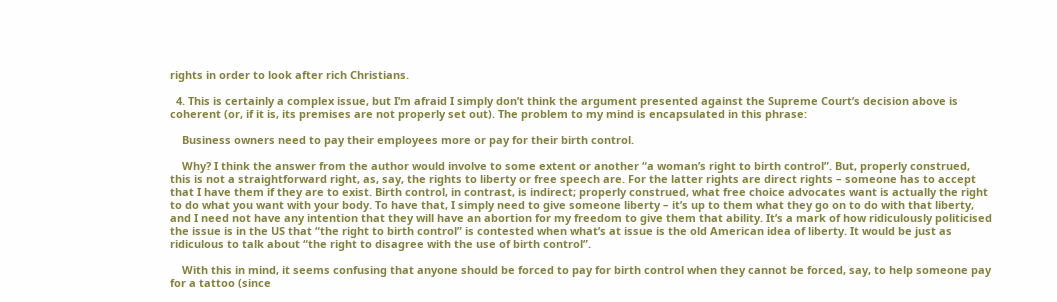rights in order to look after rich Christians.

  4. This is certainly a complex issue, but I’m afraid I simply don’t think the argument presented against the Supreme Court’s decision above is coherent (or, if it is, its premises are not properly set out). The problem to my mind is encapsulated in this phrase:

    Business owners need to pay their employees more or pay for their birth control.

    Why? I think the answer from the author would involve to some extent or another “a woman’s right to birth control”. But, properly construed, this is not a straightforward right, as, say, the rights to liberty or free speech are. For the latter rights are direct rights – someone has to accept that I have them if they are to exist. Birth control, in contrast, is indirect; properly construed, what free choice advocates want is actually the right to do what you want with your body. To have that, I simply need to give someone liberty – it’s up to them what they go on to do with that liberty, and I need not have any intention that they will have an abortion for my freedom to give them that ability. It’s a mark of how ridiculously politicised the issue is in the US that “the right to birth control” is contested when what’s at issue is the old American idea of liberty. It would be just as ridiculous to talk about “the right to disagree with the use of birth control”.

    With this in mind, it seems confusing that anyone should be forced to pay for birth control when they cannot be forced, say, to help someone pay for a tattoo (since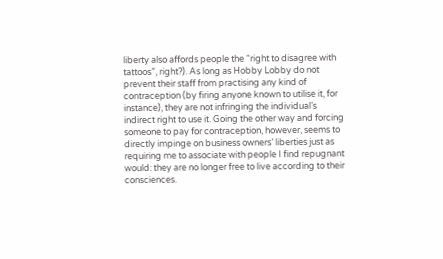liberty also affords people the “right to disagree with tattoos”, right?). As long as Hobby Lobby do not prevent their staff from practising any kind of contraception (by firing anyone known to utilise it, for instance), they are not infringing the individual’s indirect right to use it. Going the other way and forcing someone to pay for contraception, however, seems to directly impinge on business owners’ liberties just as requiring me to associate with people I find repugnant would: they are no longer free to live according to their consciences.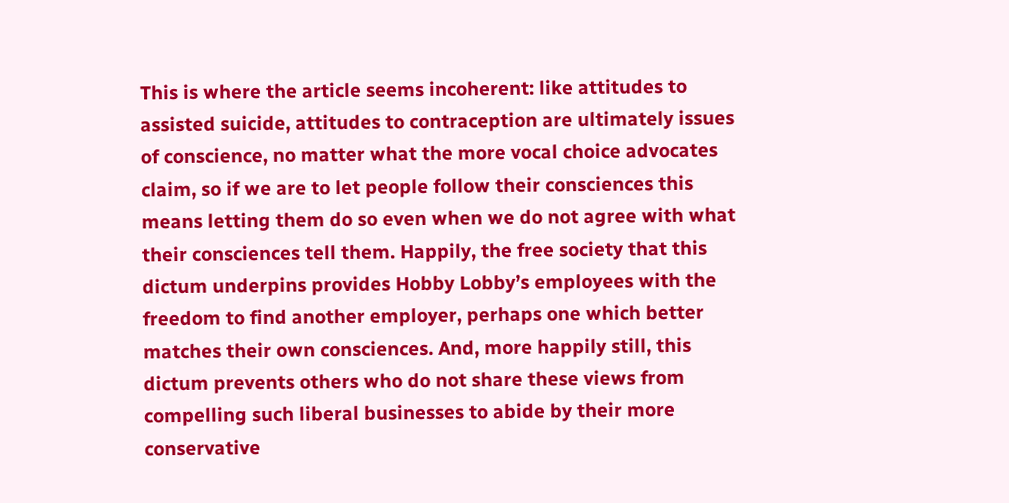This is where the article seems incoherent: like attitudes to assisted suicide, attitudes to contraception are ultimately issues of conscience, no matter what the more vocal choice advocates claim, so if we are to let people follow their consciences this means letting them do so even when we do not agree with what their consciences tell them. Happily, the free society that this dictum underpins provides Hobby Lobby’s employees with the freedom to find another employer, perhaps one which better matches their own consciences. And, more happily still, this dictum prevents others who do not share these views from compelling such liberal businesses to abide by their more conservative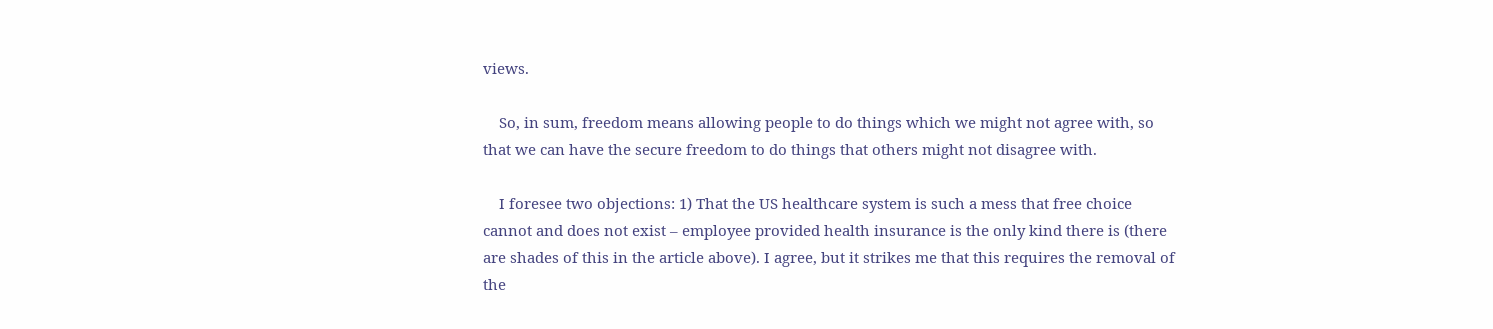views.

    So, in sum, freedom means allowing people to do things which we might not agree with, so that we can have the secure freedom to do things that others might not disagree with.

    I foresee two objections: 1) That the US healthcare system is such a mess that free choice cannot and does not exist – employee provided health insurance is the only kind there is (there are shades of this in the article above). I agree, but it strikes me that this requires the removal of the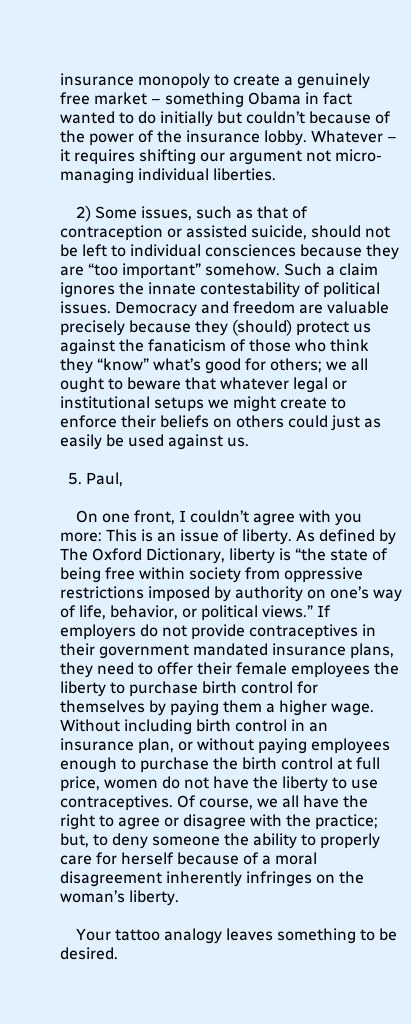insurance monopoly to create a genuinely free market – something Obama in fact wanted to do initially but couldn’t because of the power of the insurance lobby. Whatever – it requires shifting our argument not micro-managing individual liberties.

    2) Some issues, such as that of contraception or assisted suicide, should not be left to individual consciences because they are “too important” somehow. Such a claim ignores the innate contestability of political issues. Democracy and freedom are valuable precisely because they (should) protect us against the fanaticism of those who think they “know” what’s good for others; we all ought to beware that whatever legal or institutional setups we might create to enforce their beliefs on others could just as easily be used against us.

  5. Paul,

    On one front, I couldn’t agree with you more: This is an issue of liberty. As defined by The Oxford Dictionary, liberty is “the state of being free within society from oppressive restrictions imposed by authority on one’s way of life, behavior, or political views.” If employers do not provide contraceptives in their government mandated insurance plans, they need to offer their female employees the liberty to purchase birth control for themselves by paying them a higher wage. Without including birth control in an insurance plan, or without paying employees enough to purchase the birth control at full price, women do not have the liberty to use contraceptives. Of course, we all have the right to agree or disagree with the practice; but, to deny someone the ability to properly care for herself because of a moral disagreement inherently infringes on the woman’s liberty.

    Your tattoo analogy leaves something to be desired.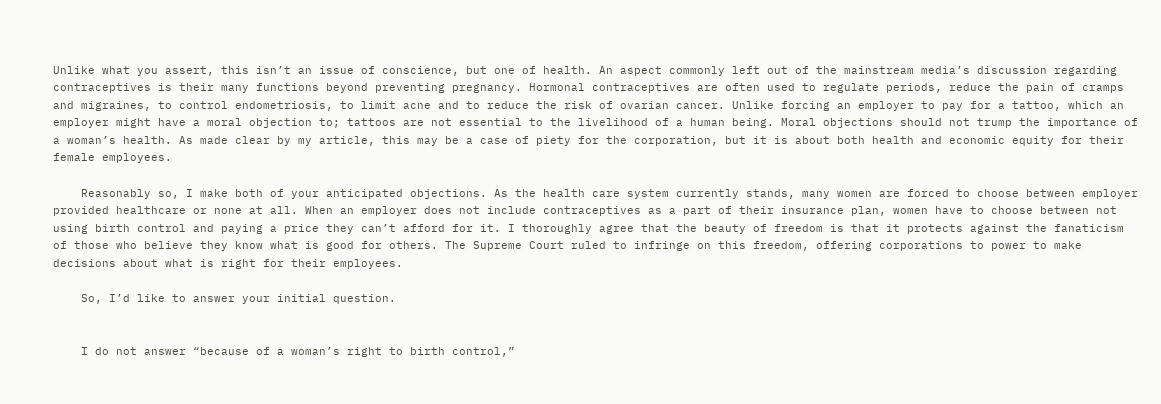Unlike what you assert, this isn’t an issue of conscience, but one of health. An aspect commonly left out of the mainstream media’s discussion regarding contraceptives is their many functions beyond preventing pregnancy. Hormonal contraceptives are often used to regulate periods, reduce the pain of cramps and migraines, to control endometriosis, to limit acne and to reduce the risk of ovarian cancer. Unlike forcing an employer to pay for a tattoo, which an employer might have a moral objection to; tattoos are not essential to the livelihood of a human being. Moral objections should not trump the importance of a woman’s health. As made clear by my article, this may be a case of piety for the corporation, but it is about both health and economic equity for their female employees.

    Reasonably so, I make both of your anticipated objections. As the health care system currently stands, many women are forced to choose between employer provided healthcare or none at all. When an employer does not include contraceptives as a part of their insurance plan, women have to choose between not using birth control and paying a price they can’t afford for it. I thoroughly agree that the beauty of freedom is that it protects against the fanaticism of those who believe they know what is good for others. The Supreme Court ruled to infringe on this freedom, offering corporations to power to make decisions about what is right for their employees.

    So, I’d like to answer your initial question.


    I do not answer “because of a woman’s right to birth control,”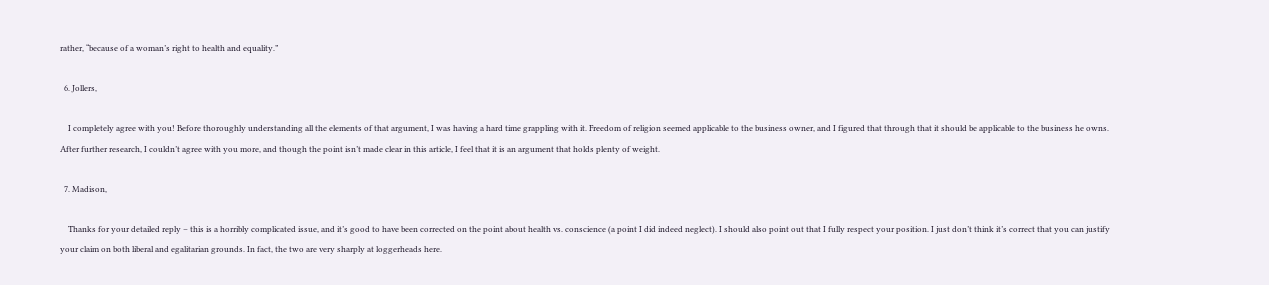rather, “because of a woman’s right to health and equality.”

  6. Jollers,

    I completely agree with you! Before thoroughly understanding all the elements of that argument, I was having a hard time grappling with it. Freedom of religion seemed applicable to the business owner, and I figured that through that it should be applicable to the business he owns. After further research, I couldn’t agree with you more, and though the point isn’t made clear in this article, I feel that it is an argument that holds plenty of weight.

  7. Madison,

    Thanks for your detailed reply – this is a horribly complicated issue, and it’s good to have been corrected on the point about health vs. conscience (a point I did indeed neglect). I should also point out that I fully respect your position. I just don’t think it’s correct that you can justify your claim on both liberal and egalitarian grounds. In fact, the two are very sharply at loggerheads here.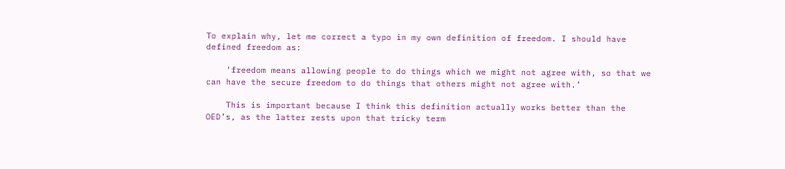To explain why, let me correct a typo in my own definition of freedom. I should have defined freedom as:

    ‘freedom means allowing people to do things which we might not agree with, so that we can have the secure freedom to do things that others might not agree with.’

    This is important because I think this definition actually works better than the OED’s, as the latter rests upon that tricky term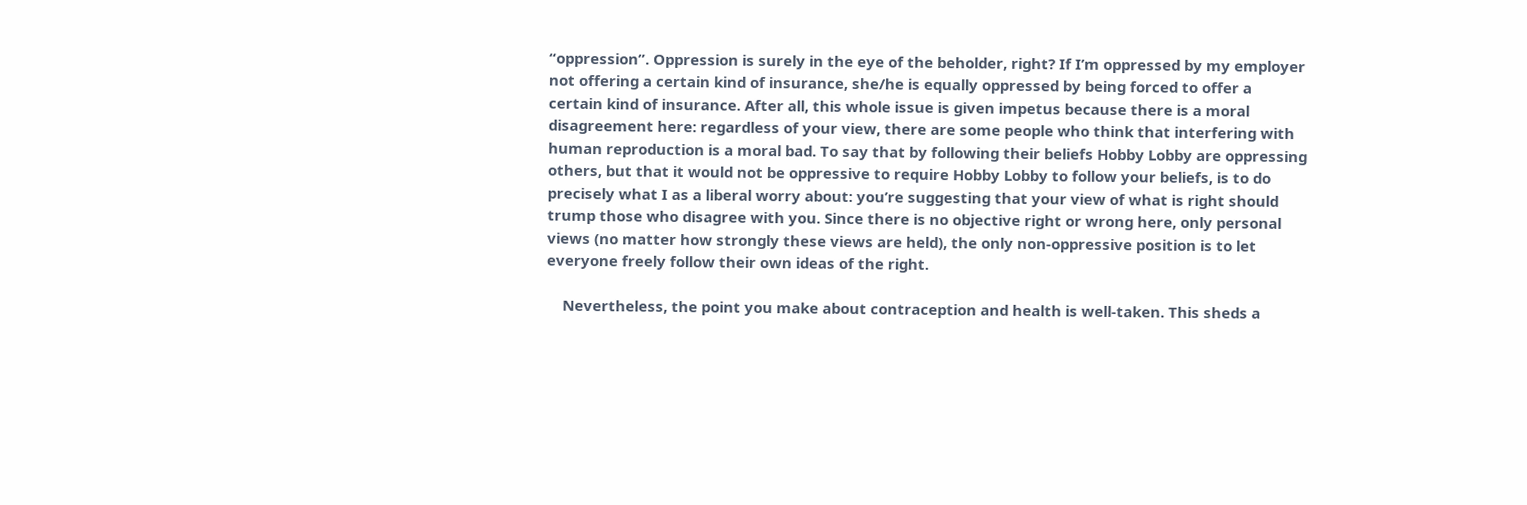“oppression”. Oppression is surely in the eye of the beholder, right? If I’m oppressed by my employer not offering a certain kind of insurance, she/he is equally oppressed by being forced to offer a certain kind of insurance. After all, this whole issue is given impetus because there is a moral disagreement here: regardless of your view, there are some people who think that interfering with human reproduction is a moral bad. To say that by following their beliefs Hobby Lobby are oppressing others, but that it would not be oppressive to require Hobby Lobby to follow your beliefs, is to do precisely what I as a liberal worry about: you’re suggesting that your view of what is right should trump those who disagree with you. Since there is no objective right or wrong here, only personal views (no matter how strongly these views are held), the only non-oppressive position is to let everyone freely follow their own ideas of the right.

    Nevertheless, the point you make about contraception and health is well-taken. This sheds a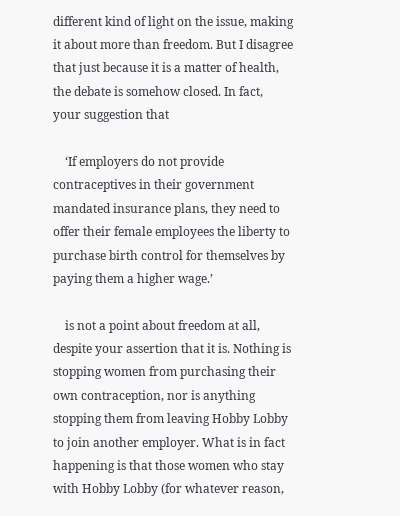different kind of light on the issue, making it about more than freedom. But I disagree that just because it is a matter of health, the debate is somehow closed. In fact, your suggestion that

    ‘If employers do not provide contraceptives in their government mandated insurance plans, they need to offer their female employees the liberty to purchase birth control for themselves by paying them a higher wage.’

    is not a point about freedom at all, despite your assertion that it is. Nothing is stopping women from purchasing their own contraception, nor is anything stopping them from leaving Hobby Lobby to join another employer. What is in fact happening is that those women who stay with Hobby Lobby (for whatever reason,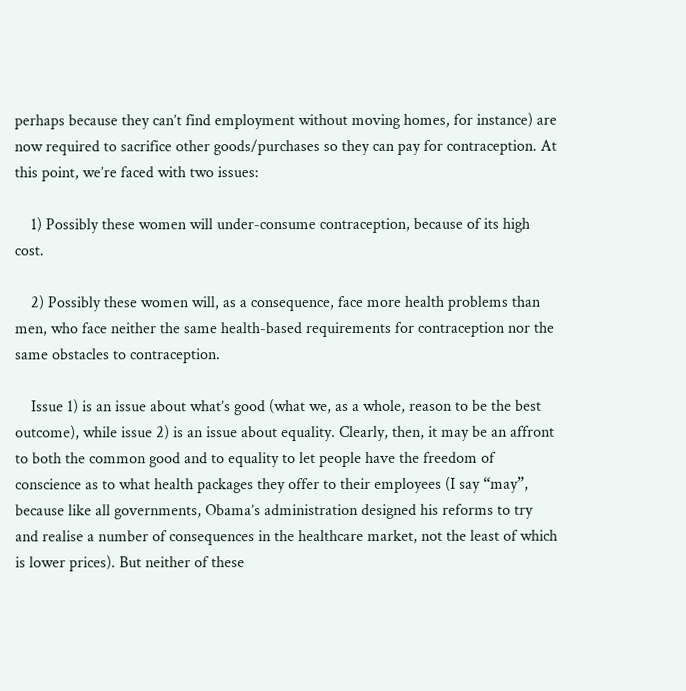perhaps because they can’t find employment without moving homes, for instance) are now required to sacrifice other goods/purchases so they can pay for contraception. At this point, we’re faced with two issues:

    1) Possibly these women will under-consume contraception, because of its high cost.

    2) Possibly these women will, as a consequence, face more health problems than men, who face neither the same health-based requirements for contraception nor the same obstacles to contraception.

    Issue 1) is an issue about what’s good (what we, as a whole, reason to be the best outcome), while issue 2) is an issue about equality. Clearly, then, it may be an affront to both the common good and to equality to let people have the freedom of conscience as to what health packages they offer to their employees (I say “may”, because like all governments, Obama’s administration designed his reforms to try and realise a number of consequences in the healthcare market, not the least of which is lower prices). But neither of these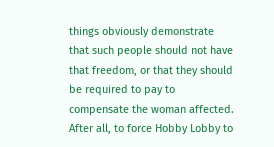things obviously demonstrate that such people should not have that freedom, or that they should be required to pay to compensate the woman affected. After all, to force Hobby Lobby to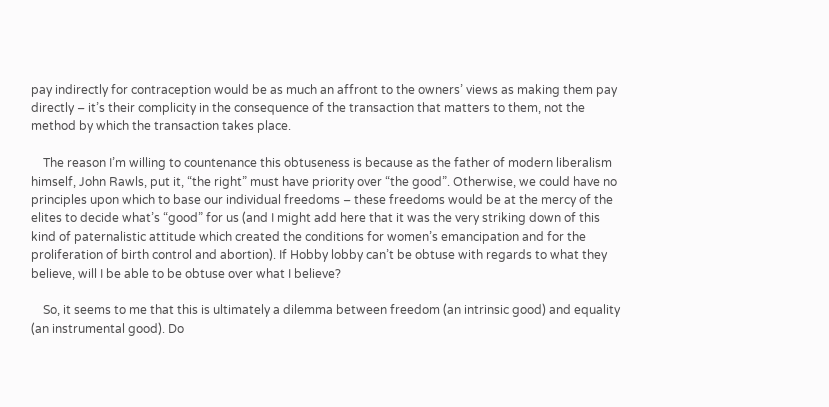pay indirectly for contraception would be as much an affront to the owners’ views as making them pay directly – it’s their complicity in the consequence of the transaction that matters to them, not the method by which the transaction takes place.

    The reason I’m willing to countenance this obtuseness is because as the father of modern liberalism himself, John Rawls, put it, “the right” must have priority over “the good”. Otherwise, we could have no principles upon which to base our individual freedoms – these freedoms would be at the mercy of the elites to decide what’s “good” for us (and I might add here that it was the very striking down of this kind of paternalistic attitude which created the conditions for women’s emancipation and for the proliferation of birth control and abortion). If Hobby lobby can’t be obtuse with regards to what they believe, will I be able to be obtuse over what I believe?

    So, it seems to me that this is ultimately a dilemma between freedom (an intrinsic good) and equality (an instrumental good). Do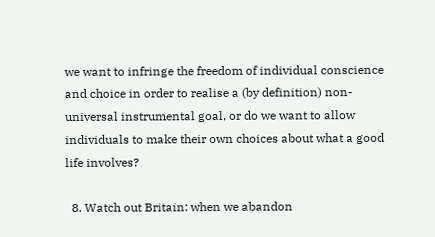we want to infringe the freedom of individual conscience and choice in order to realise a (by definition) non-universal instrumental goal, or do we want to allow individuals to make their own choices about what a good life involves?

  8. Watch out Britain: when we abandon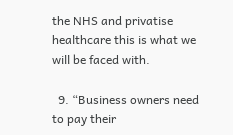the NHS and privatise healthcare this is what we will be faced with.

  9. “Business owners need to pay their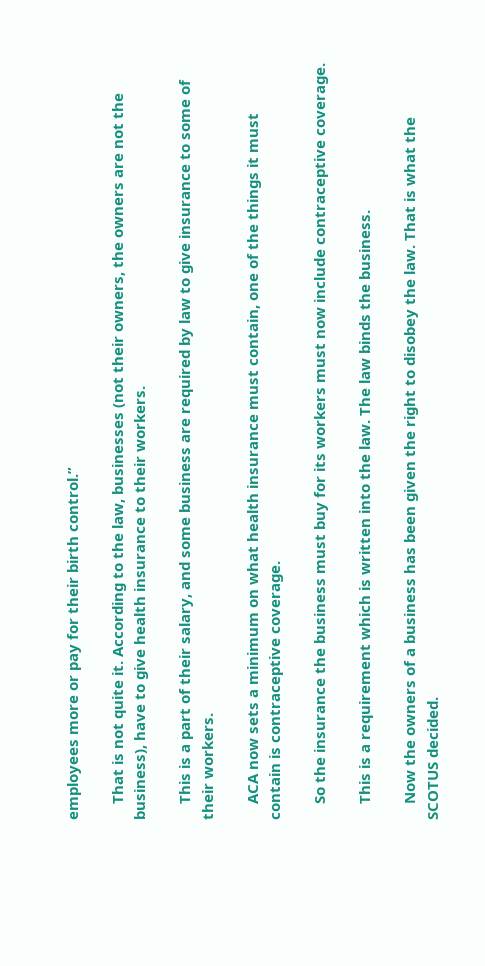employees more or pay for their birth control.”

    That is not quite it. According to the law, businesses (not their owners, the owners are not the business), have to give health insurance to their workers.

    This is a part of their salary, and some business are required by law to give insurance to some of their workers.

    ACA now sets a minimum on what health insurance must contain, one of the things it must contain is contraceptive coverage.

    So the insurance the business must buy for its workers must now include contraceptive coverage.

    This is a requirement which is written into the law. The law binds the business.

    Now the owners of a business has been given the right to disobey the law. That is what the SCOTUS decided.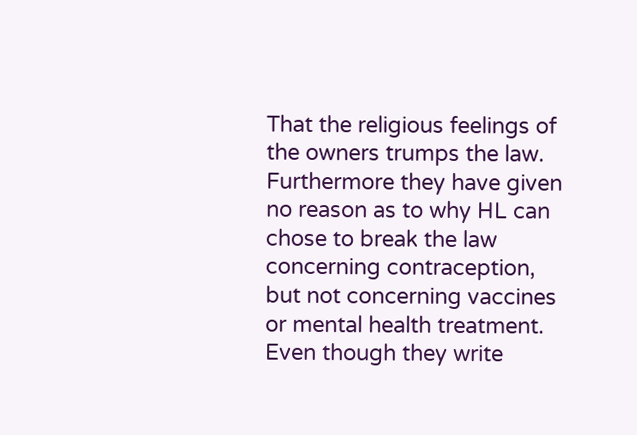That the religious feelings of the owners trumps the law. Furthermore they have given no reason as to why HL can chose to break the law concerning contraception, but not concerning vaccines or mental health treatment. Even though they write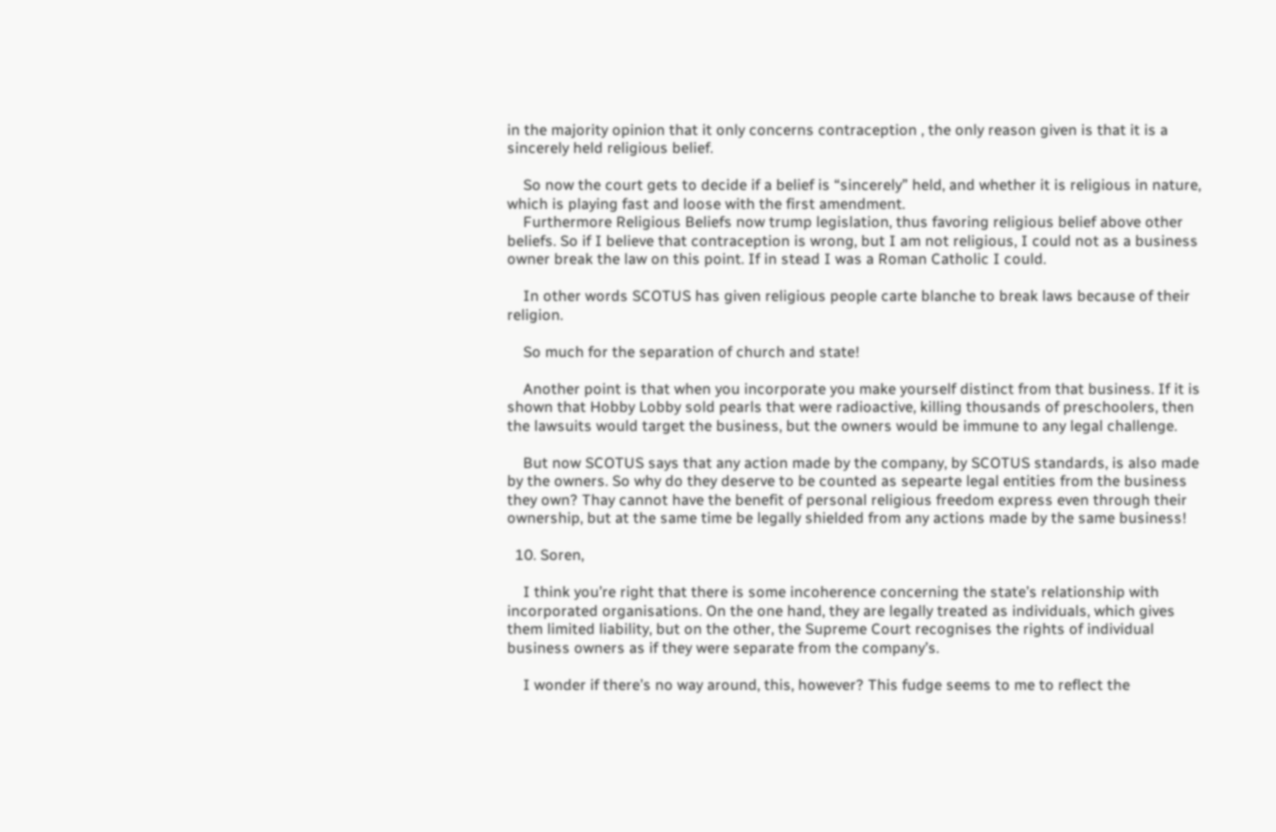in the majority opinion that it only concerns contraception , the only reason given is that it is a sincerely held religious belief.

    So now the court gets to decide if a belief is “sincerely” held, and whether it is religious in nature, which is playing fast and loose with the first amendment.
    Furthermore Religious Beliefs now trump legislation, thus favoring religious belief above other beliefs. So if I believe that contraception is wrong, but I am not religious, I could not as a business owner break the law on this point. If in stead I was a Roman Catholic I could.

    In other words SCOTUS has given religious people carte blanche to break laws because of their religion.

    So much for the separation of church and state!

    Another point is that when you incorporate you make yourself distinct from that business. If it is shown that Hobby Lobby sold pearls that were radioactive, killing thousands of preschoolers, then the lawsuits would target the business, but the owners would be immune to any legal challenge.

    But now SCOTUS says that any action made by the company, by SCOTUS standards, is also made by the owners. So why do they deserve to be counted as sepearte legal entities from the business they own? Thay cannot have the benefit of personal religious freedom express even through their ownership, but at the same time be legally shielded from any actions made by the same business!

  10. Soren,

    I think you’re right that there is some incoherence concerning the state’s relationship with incorporated organisations. On the one hand, they are legally treated as individuals, which gives them limited liability, but on the other, the Supreme Court recognises the rights of individual business owners as if they were separate from the company’s.

    I wonder if there’s no way around, this, however? This fudge seems to me to reflect the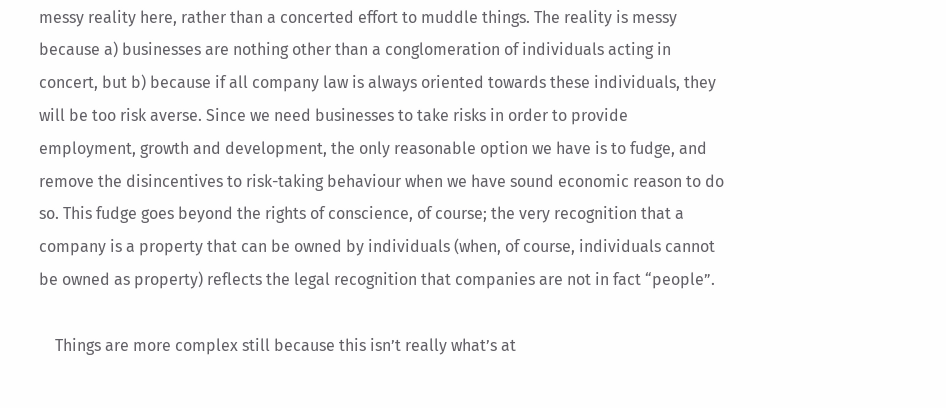messy reality here, rather than a concerted effort to muddle things. The reality is messy because a) businesses are nothing other than a conglomeration of individuals acting in concert, but b) because if all company law is always oriented towards these individuals, they will be too risk averse. Since we need businesses to take risks in order to provide employment, growth and development, the only reasonable option we have is to fudge, and remove the disincentives to risk-taking behaviour when we have sound economic reason to do so. This fudge goes beyond the rights of conscience, of course; the very recognition that a company is a property that can be owned by individuals (when, of course, individuals cannot be owned as property) reflects the legal recognition that companies are not in fact “people”.

    Things are more complex still because this isn’t really what’s at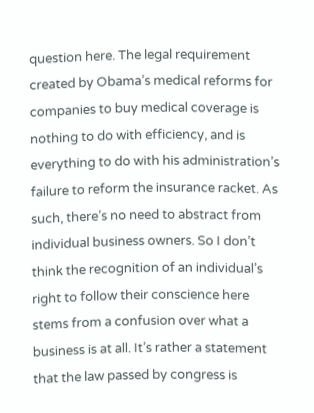question here. The legal requirement created by Obama’s medical reforms for companies to buy medical coverage is nothing to do with efficiency, and is everything to do with his administration’s failure to reform the insurance racket. As such, there’s no need to abstract from individual business owners. So I don’t think the recognition of an individual’s right to follow their conscience here stems from a confusion over what a business is at all. It’s rather a statement that the law passed by congress is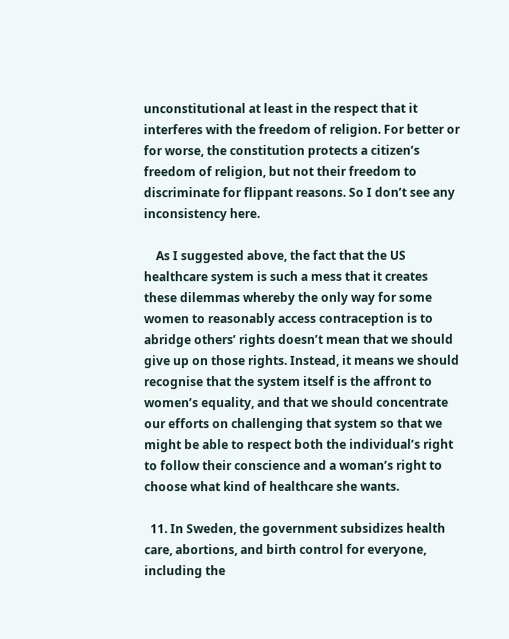unconstitutional at least in the respect that it interferes with the freedom of religion. For better or for worse, the constitution protects a citizen’s freedom of religion, but not their freedom to discriminate for flippant reasons. So I don’t see any inconsistency here.

    As I suggested above, the fact that the US healthcare system is such a mess that it creates these dilemmas whereby the only way for some women to reasonably access contraception is to abridge others’ rights doesn’t mean that we should give up on those rights. Instead, it means we should recognise that the system itself is the affront to women’s equality, and that we should concentrate our efforts on challenging that system so that we might be able to respect both the individual’s right to follow their conscience and a woman’s right to choose what kind of healthcare she wants.

  11. In Sweden, the government subsidizes health care, abortions, and birth control for everyone, including the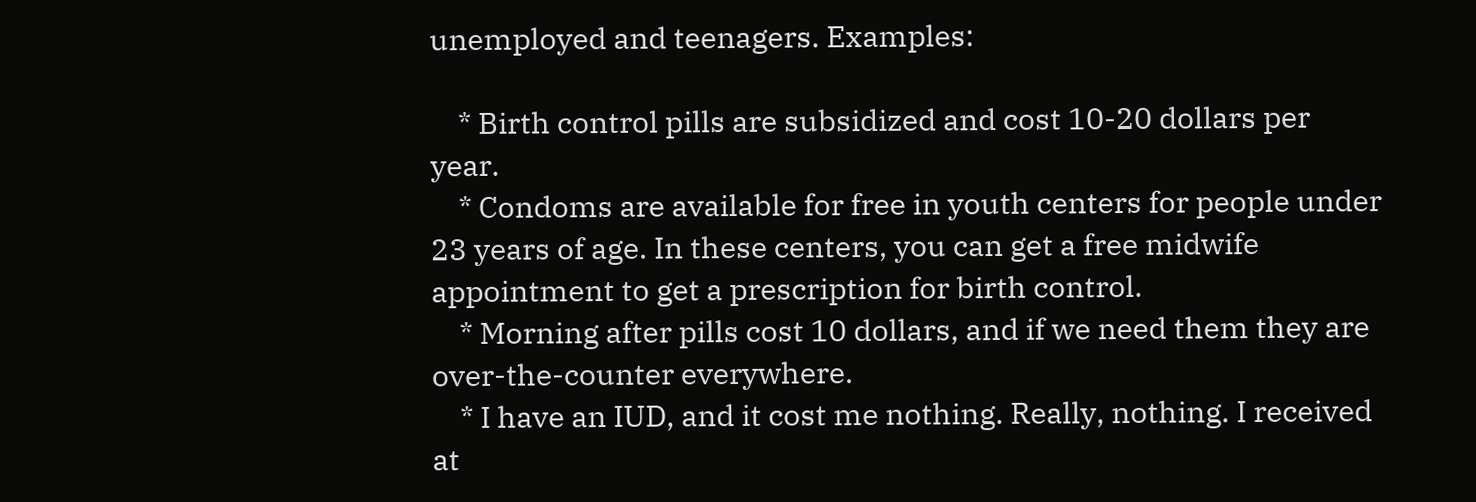unemployed and teenagers. Examples:

    * Birth control pills are subsidized and cost 10-20 dollars per year.
    * Condoms are available for free in youth centers for people under 23 years of age. In these centers, you can get a free midwife appointment to get a prescription for birth control.
    * Morning after pills cost 10 dollars, and if we need them they are over-the-counter everywhere.
    * I have an IUD, and it cost me nothing. Really, nothing. I received at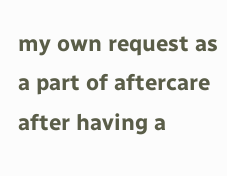my own request as a part of aftercare after having a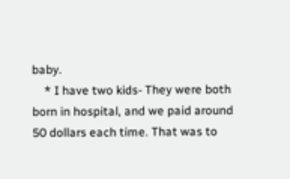baby.
    * I have two kids- They were both born in hospital, and we paid around 50 dollars each time. That was to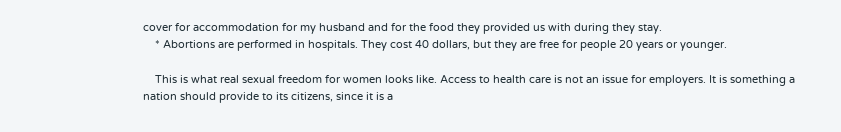cover for accommodation for my husband and for the food they provided us with during they stay.
    * Abortions are performed in hospitals. They cost 40 dollars, but they are free for people 20 years or younger.

    This is what real sexual freedom for women looks like. Access to health care is not an issue for employers. It is something a nation should provide to its citizens, since it is a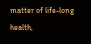matter of life-long health,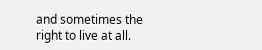and sometimes the right to live at all.